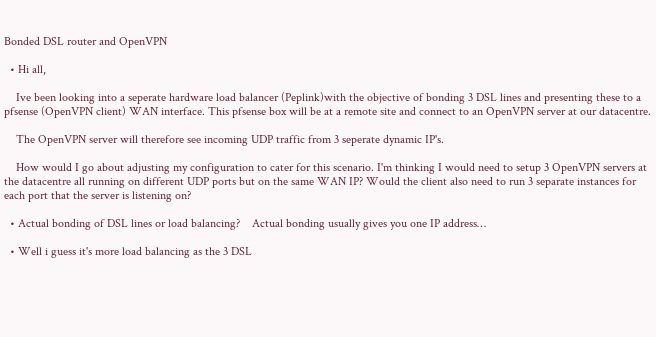Bonded DSL router and OpenVPN

  • Hi all,

    Ive been looking into a seperate hardware load balancer (Peplink)with the objective of bonding 3 DSL lines and presenting these to a pfsense (OpenVPN client) WAN interface. This pfsense box will be at a remote site and connect to an OpenVPN server at our datacentre.

    The OpenVPN server will therefore see incoming UDP traffic from 3 seperate dynamic IP's.

    How would I go about adjusting my configuration to cater for this scenario. I'm thinking I would need to setup 3 OpenVPN servers at the datacentre all running on different UDP ports but on the same WAN IP? Would the client also need to run 3 separate instances for each port that the server is listening on?

  • Actual bonding of DSL lines or load balancing?    Actual bonding usually gives you one IP address…

  • Well i guess it's more load balancing as the 3 DSL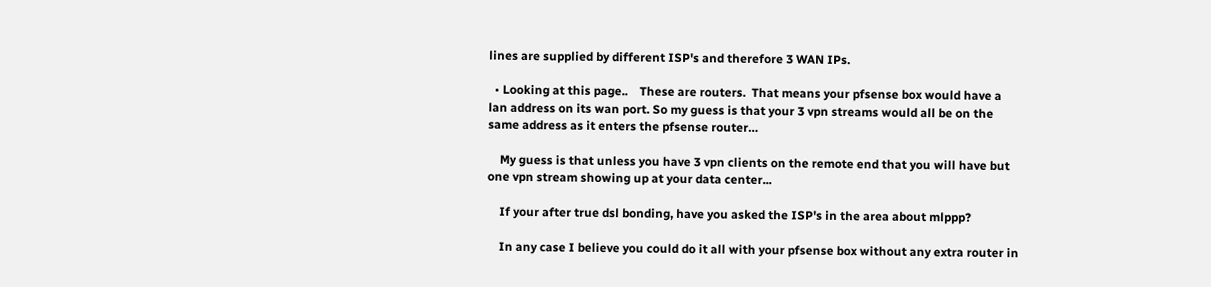lines are supplied by different ISP's and therefore 3 WAN IPs.

  • Looking at this page..    These are routers.  That means your pfsense box would have a lan address on its wan port. So my guess is that your 3 vpn streams would all be on the same address as it enters the pfsense router…

    My guess is that unless you have 3 vpn clients on the remote end that you will have but one vpn stream showing up at your data center...

    If your after true dsl bonding, have you asked the ISP's in the area about mlppp?

    In any case I believe you could do it all with your pfsense box without any extra router in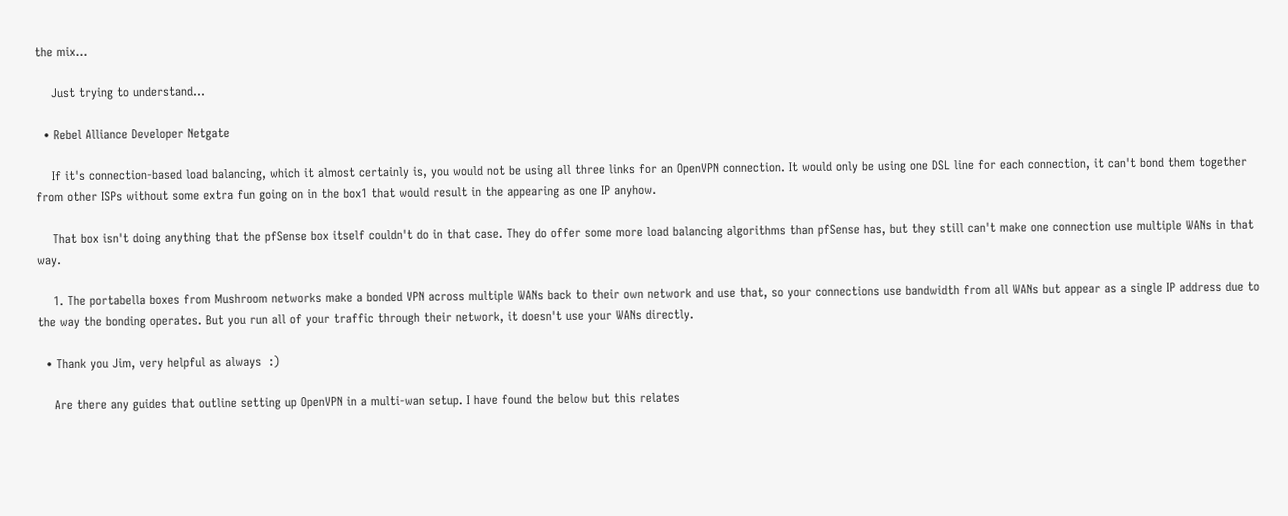the mix...

    Just trying to understand...

  • Rebel Alliance Developer Netgate

    If it's connection-based load balancing, which it almost certainly is, you would not be using all three links for an OpenVPN connection. It would only be using one DSL line for each connection, it can't bond them together from other ISPs without some extra fun going on in the box1 that would result in the appearing as one IP anyhow.

    That box isn't doing anything that the pfSense box itself couldn't do in that case. They do offer some more load balancing algorithms than pfSense has, but they still can't make one connection use multiple WANs in that way.

    1. The portabella boxes from Mushroom networks make a bonded VPN across multiple WANs back to their own network and use that, so your connections use bandwidth from all WANs but appear as a single IP address due to the way the bonding operates. But you run all of your traffic through their network, it doesn't use your WANs directly.

  • Thank you Jim, very helpful as always  :)

    Are there any guides that outline setting up OpenVPN in a multi-wan setup. I have found the below but this relates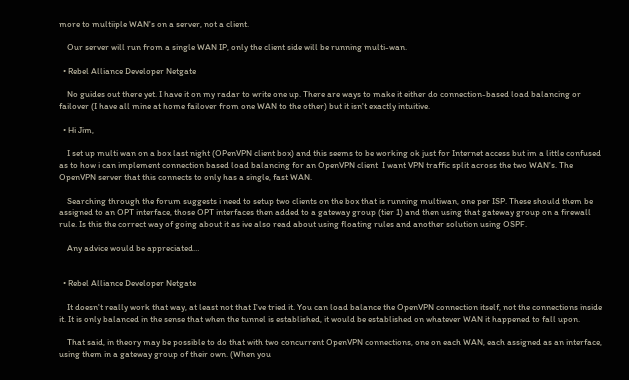more to multiiple WAN's on a server, not a client.

    Our server will run from a single WAN IP, only the client side will be running multi-wan.

  • Rebel Alliance Developer Netgate

    No guides out there yet. I have it on my radar to write one up. There are ways to make it either do connection-based load balancing or failover (I have all mine at home failover from one WAN to the other) but it isn't exactly intuitive.

  • Hi Jim,

    I set up multi wan on a box last night (OPenVPN client box) and this seems to be working ok just for Internet access but im a little confused as to how i can implement connection based load balancing for an OpenVPN client  I want VPN traffic split across the two WAN's. The OpenVPN server that this connects to only has a single, fast WAN.

    Searching through the forum suggests i need to setup two clients on the box that is running multiwan, one per ISP. These should them be assigned to an OPT interface, those OPT interfaces then added to a gateway group (tier 1) and then using that gateway group on a firewall rule. Is this the correct way of going about it as ive also read about using floating rules and another solution using OSPF.

    Any advice would be appreciated…


  • Rebel Alliance Developer Netgate

    It doesn't really work that way, at least not that I've tried it. You can load balance the OpenVPN connection itself, not the connections inside it. It is only balanced in the sense that when the tunnel is established, it would be established on whatever WAN it happened to fall upon.

    That said, in theory may be possible to do that with two concurrent OpenVPN connections, one on each WAN, each assigned as an interface, using them in a gateway group of their own. (When you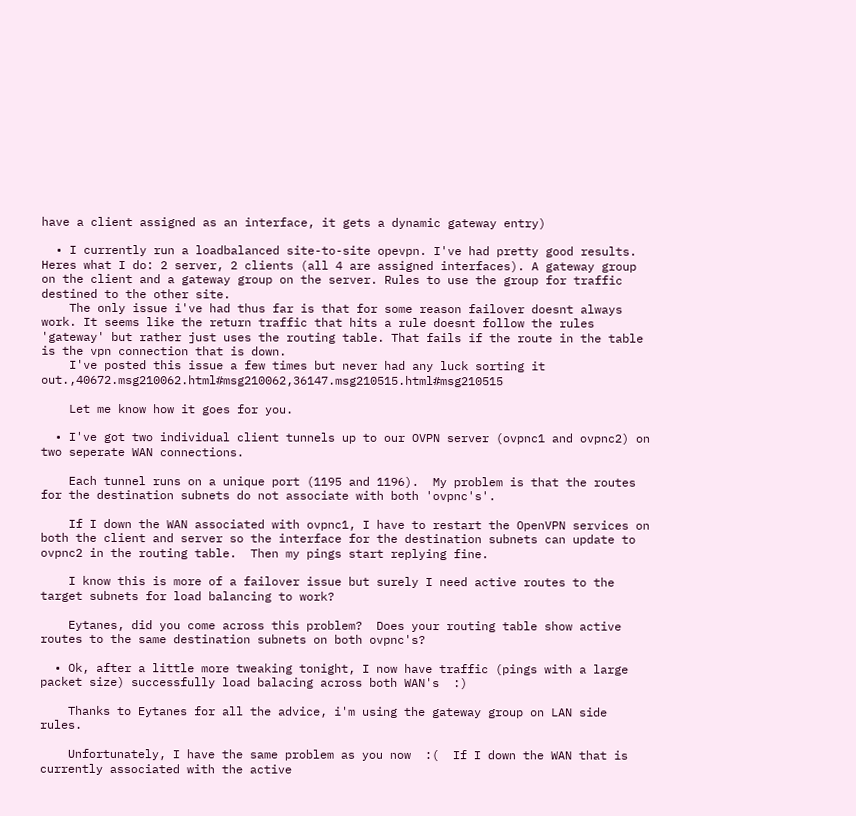have a client assigned as an interface, it gets a dynamic gateway entry)

  • I currently run a loadbalanced site-to-site opevpn. I've had pretty good results. Heres what I do: 2 server, 2 clients (all 4 are assigned interfaces). A gateway group on the client and a gateway group on the server. Rules to use the group for traffic destined to the other site.
    The only issue i've had thus far is that for some reason failover doesnt always work. It seems like the return traffic that hits a rule doesnt follow the rules 'gateway' but rather just uses the routing table. That fails if the route in the table is the vpn connection that is down.
    I've posted this issue a few times but never had any luck sorting it out.,40672.msg210062.html#msg210062,36147.msg210515.html#msg210515

    Let me know how it goes for you.

  • I've got two individual client tunnels up to our OVPN server (ovpnc1 and ovpnc2) on two seperate WAN connections.

    Each tunnel runs on a unique port (1195 and 1196).  My problem is that the routes for the destination subnets do not associate with both 'ovpnc's'.

    If I down the WAN associated with ovpnc1, I have to restart the OpenVPN services on both the client and server so the interface for the destination subnets can update to ovpnc2 in the routing table.  Then my pings start replying fine.

    I know this is more of a failover issue but surely I need active routes to the target subnets for load balancing to work?

    Eytanes, did you come across this problem?  Does your routing table show active routes to the same destination subnets on both ovpnc's?

  • Ok, after a little more tweaking tonight, I now have traffic (pings with a large packet size) successfully load balacing across both WAN's  :)

    Thanks to Eytanes for all the advice, i'm using the gateway group on LAN side rules.

    Unfortunately, I have the same problem as you now  :(  If I down the WAN that is currently associated with the active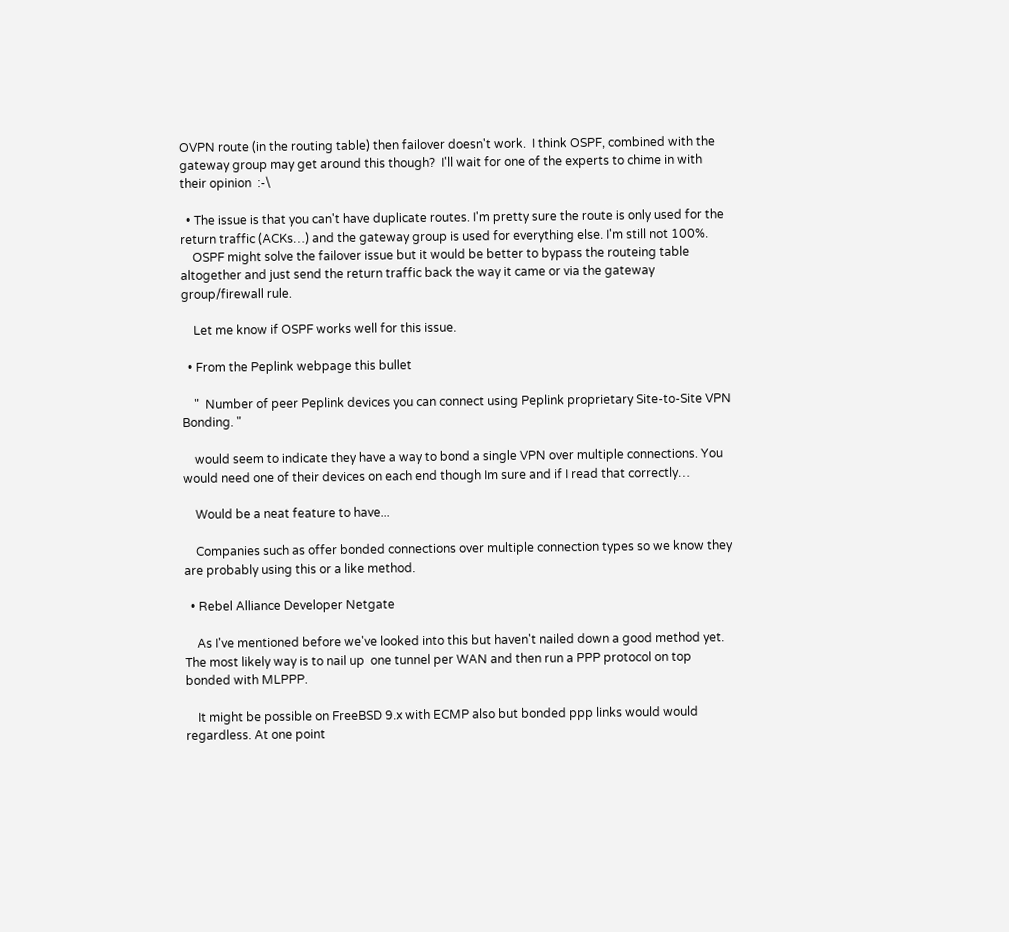OVPN route (in the routing table) then failover doesn't work.  I think OSPF, combined with the gateway group may get around this though?  I'll wait for one of the experts to chime in with their opinion  :-\

  • The issue is that you can't have duplicate routes. I'm pretty sure the route is only used for the return traffic (ACKs…) and the gateway group is used for everything else. I'm still not 100%.
    OSPF might solve the failover issue but it would be better to bypass the routeing table altogether and just send the return traffic back the way it came or via the gateway group/firewall rule.

    Let me know if OSPF works well for this issue.

  • From the Peplink webpage this bullet

    "  Number of peer Peplink devices you can connect using Peplink proprietary Site-to-Site VPN Bonding. "

    would seem to indicate they have a way to bond a single VPN over multiple connections. You would need one of their devices on each end though Im sure and if I read that correctly…

    Would be a neat feature to have...

    Companies such as offer bonded connections over multiple connection types so we know they are probably using this or a like method.

  • Rebel Alliance Developer Netgate

    As I've mentioned before we've looked into this but haven't nailed down a good method yet. The most likely way is to nail up  one tunnel per WAN and then run a PPP protocol on top bonded with MLPPP.

    It might be possible on FreeBSD 9.x with ECMP also but bonded ppp links would would regardless. At one point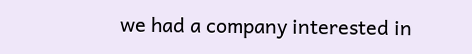we had a company interested in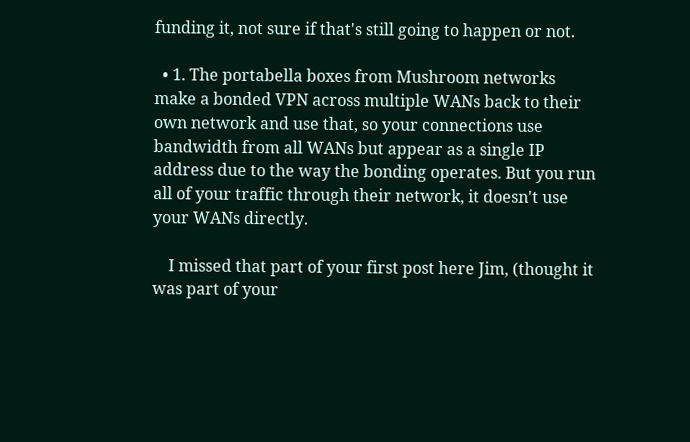funding it, not sure if that's still going to happen or not.

  • 1. The portabella boxes from Mushroom networks make a bonded VPN across multiple WANs back to their own network and use that, so your connections use bandwidth from all WANs but appear as a single IP address due to the way the bonding operates. But you run all of your traffic through their network, it doesn't use your WANs directly.

    I missed that part of your first post here Jim, (thought it was part of your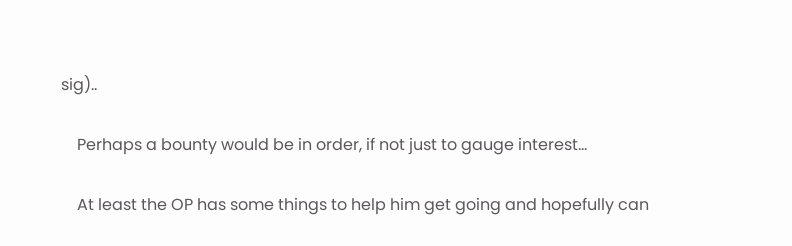sig)..

    Perhaps a bounty would be in order, if not just to gauge interest…

    At least the OP has some things to help him get going and hopefully can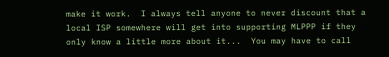make it work.  I always tell anyone to never discount that a local ISP somewhere will get into supporting MLPPP if they only know a little more about it...  You may have to call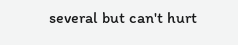several but can't hurt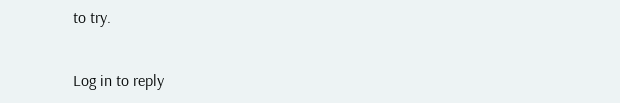to try.


Log in to reply